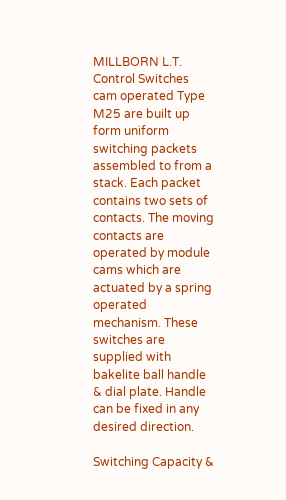MILLBORN L.T. Control Switches cam operated Type M25 are built up form uniform switching packets assembled to from a stack. Each packet contains two sets of contacts. The moving contacts are operated by module cams which are actuated by a spring operated mechanism. These switches are supplied with bakelite ball handle & dial plate. Handle can be fixed in any desired direction.

Switching Capacity &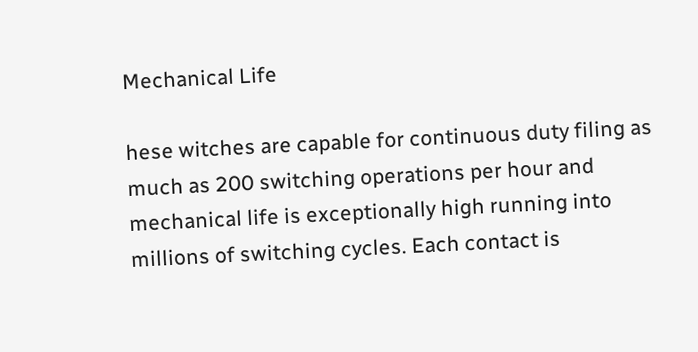Mechanical Life

hese witches are capable for continuous duty filing as much as 200 switching operations per hour and mechanical life is exceptionally high running into millions of switching cycles. Each contact is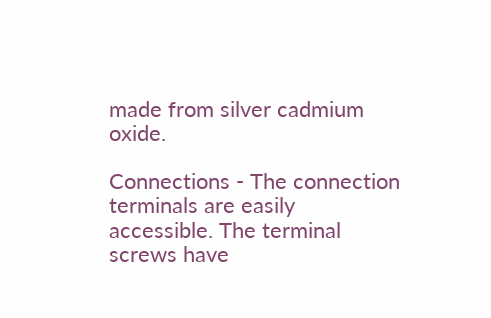made from silver cadmium oxide.

Connections - The connection terminals are easily accessible. The terminal screws have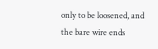only to be loosened, and the bare wire ends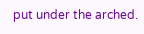put under the arched.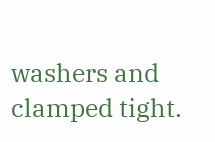washers and clamped tight.